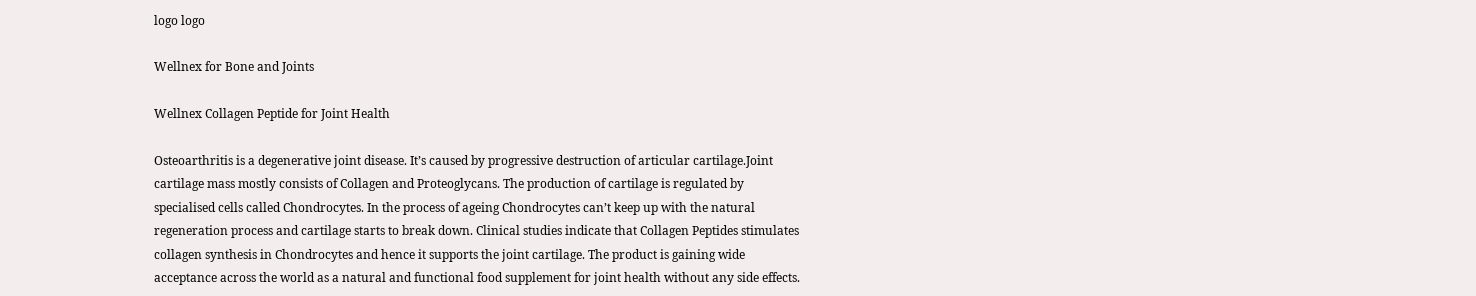logo logo

Wellnex for Bone and Joints

Wellnex Collagen Peptide for Joint Health

Osteoarthritis is a degenerative joint disease. It’s caused by progressive destruction of articular cartilage.Joint cartilage mass mostly consists of Collagen and Proteoglycans. The production of cartilage is regulated by specialised cells called Chondrocytes. In the process of ageing Chondrocytes can’t keep up with the natural regeneration process and cartilage starts to break down. Clinical studies indicate that Collagen Peptides stimulates collagen synthesis in Chondrocytes and hence it supports the joint cartilage. The product is gaining wide acceptance across the world as a natural and functional food supplement for joint health without any side effects.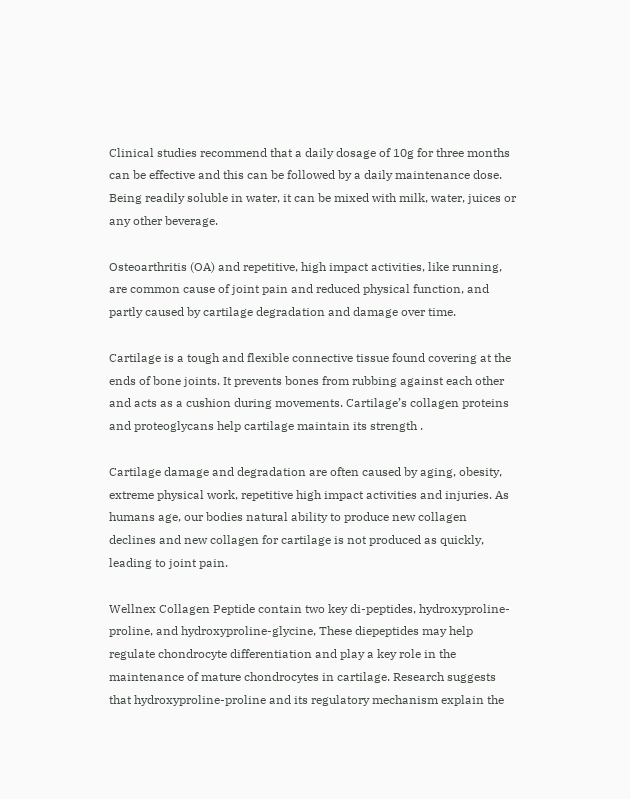Clinical studies recommend that a daily dosage of 10g for three months can be effective and this can be followed by a daily maintenance dose. Being readily soluble in water, it can be mixed with milk, water, juices or any other beverage.

Osteoarthritis (OA) and repetitive, high impact activities, like running, are common cause of joint pain and reduced physical function, and partly caused by cartilage degradation and damage over time.

Cartilage is a tough and flexible connective tissue found covering at the ends of bone joints. It prevents bones from rubbing against each other and acts as a cushion during movements. Cartilage’s collagen proteins and proteoglycans help cartilage maintain its strength .

Cartilage damage and degradation are often caused by aging, obesity, extreme physical work, repetitive high impact activities and injuries. As humans age, our bodies natural ability to produce new collagen declines and new collagen for cartilage is not produced as quickly, leading to joint pain.

Wellnex Collagen Peptide contain two key di-peptides, hydroxyproline-proline, and hydroxyproline-glycine, These diepeptides may help regulate chondrocyte differentiation and play a key role in the maintenance of mature chondrocytes in cartilage. Research suggests that hydroxyproline-proline and its regulatory mechanism explain the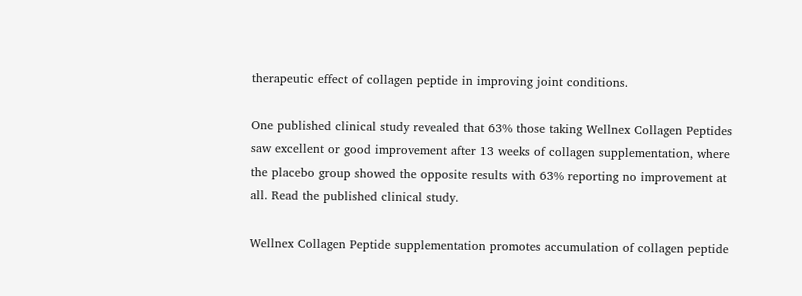therapeutic effect of collagen peptide in improving joint conditions.

One published clinical study revealed that 63% those taking Wellnex Collagen Peptides saw excellent or good improvement after 13 weeks of collagen supplementation, where the placebo group showed the opposite results with 63% reporting no improvement at all. Read the published clinical study.

Wellnex Collagen Peptide supplementation promotes accumulation of collagen peptide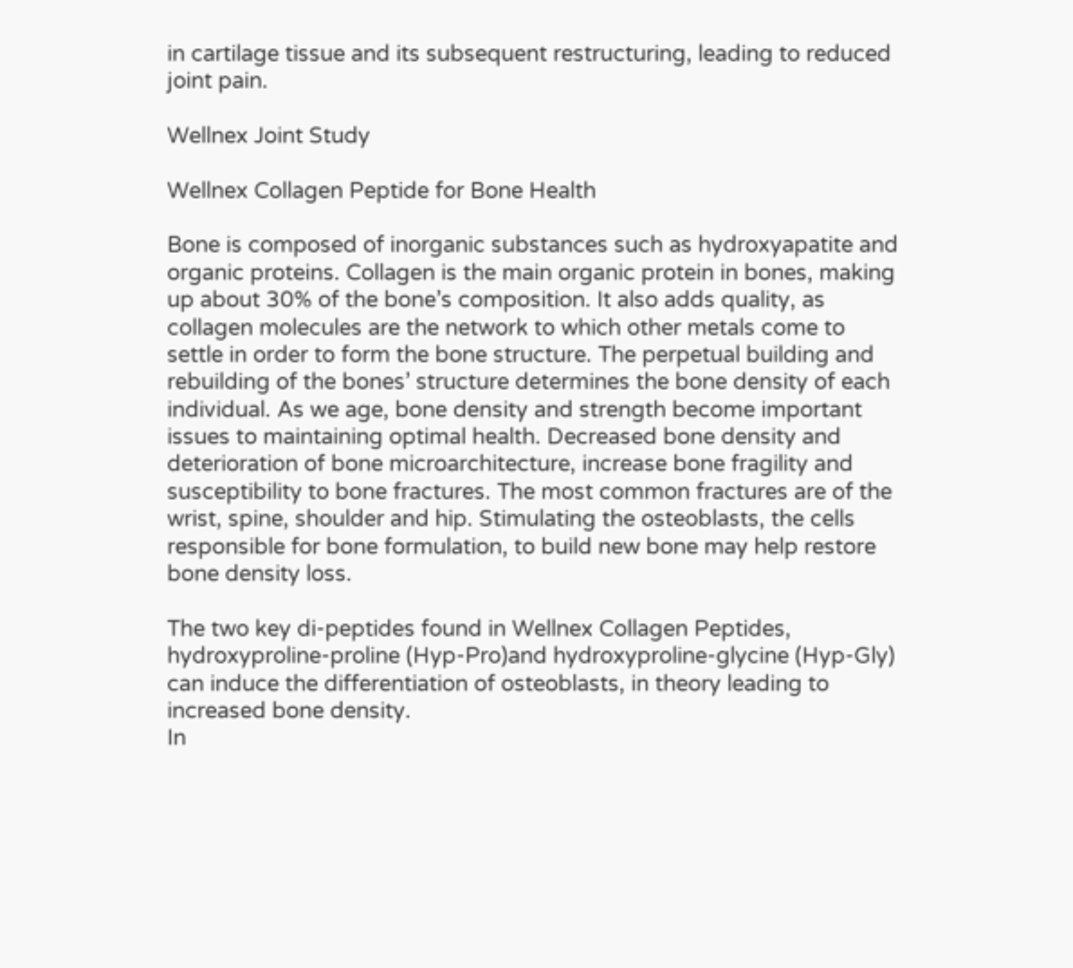in cartilage tissue and its subsequent restructuring, leading to reduced joint pain.

Wellnex Joint Study

Wellnex Collagen Peptide for Bone Health

Bone is composed of inorganic substances such as hydroxyapatite and organic proteins. Collagen is the main organic protein in bones, making up about 30% of the bone’s composition. It also adds quality, as collagen molecules are the network to which other metals come to settle in order to form the bone structure. The perpetual building and rebuilding of the bones’ structure determines the bone density of each individual. As we age, bone density and strength become important issues to maintaining optimal health. Decreased bone density and deterioration of bone microarchitecture, increase bone fragility and susceptibility to bone fractures. The most common fractures are of the wrist, spine, shoulder and hip. Stimulating the osteoblasts, the cells responsible for bone formulation, to build new bone may help restore bone density loss.

The two key di-peptides found in Wellnex Collagen Peptides, hydroxyproline-proline (Hyp-Pro)and hydroxyproline-glycine (Hyp-Gly) can induce the differentiation of osteoblasts, in theory leading to increased bone density.
In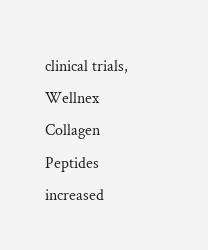clinical trials, Wellnex Collagen Peptides increased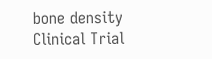bone density
Clinical Trial